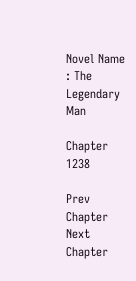Novel Name : The Legendary Man

Chapter 1238

Prev Chapter Next Chapter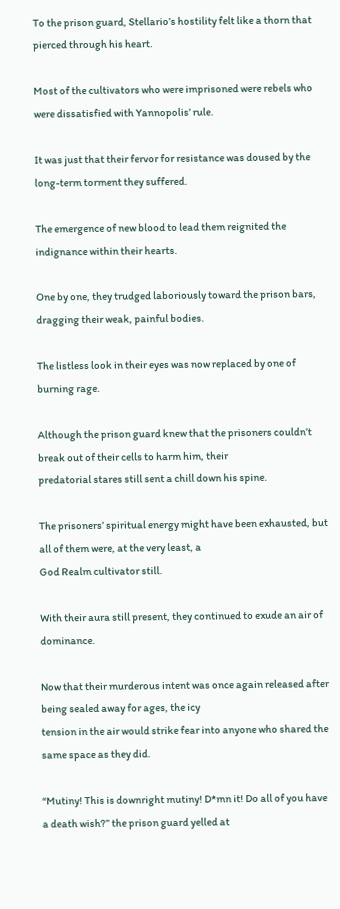To the prison guard, Stellario’s hostility felt like a thorn that pierced through his heart.

Most of the cultivators who were imprisoned were rebels who were dissatisfied with Yannopolis’ rule.

It was just that their fervor for resistance was doused by the long-term torment they suffered.

The emergence of new blood to lead them reignited the indignance within their hearts.

One by one, they trudged laboriously toward the prison bars, dragging their weak, painful bodies.

The listless look in their eyes was now replaced by one of burning rage.

Although the prison guard knew that the prisoners couldn’t break out of their cells to harm him, their
predatorial stares still sent a chill down his spine.

The prisoners’ spiritual energy might have been exhausted, but all of them were, at the very least, a
God Realm cultivator still.

With their aura still present, they continued to exude an air of dominance.

Now that their murderous intent was once again released after being sealed away for ages, the icy
tension in the air would strike fear into anyone who shared the same space as they did.

“Mutiny! This is downright mutiny! D*mn it! Do all of you have a death wish?” the prison guard yelled at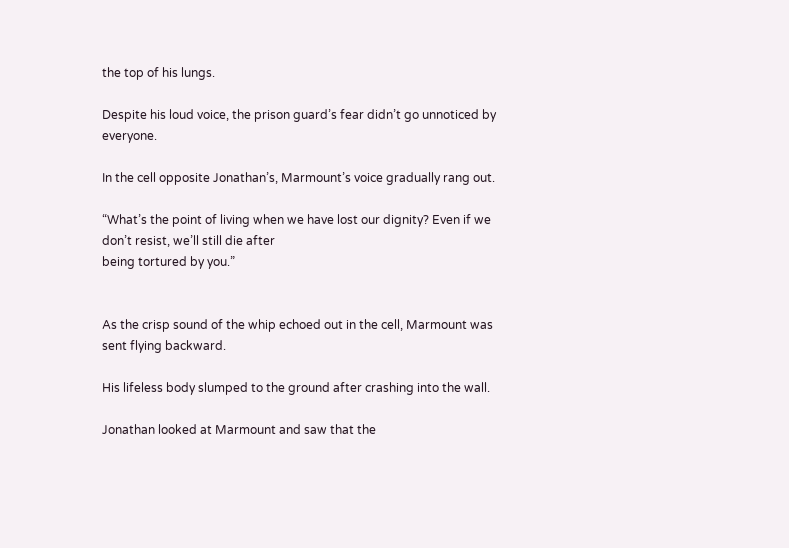the top of his lungs.

Despite his loud voice, the prison guard’s fear didn’t go unnoticed by everyone.

In the cell opposite Jonathan’s, Marmount’s voice gradually rang out.

“What’s the point of living when we have lost our dignity? Even if we don’t resist, we’ll still die after
being tortured by you.”


As the crisp sound of the whip echoed out in the cell, Marmount was sent flying backward.

His lifeless body slumped to the ground after crashing into the wall.

Jonathan looked at Marmount and saw that the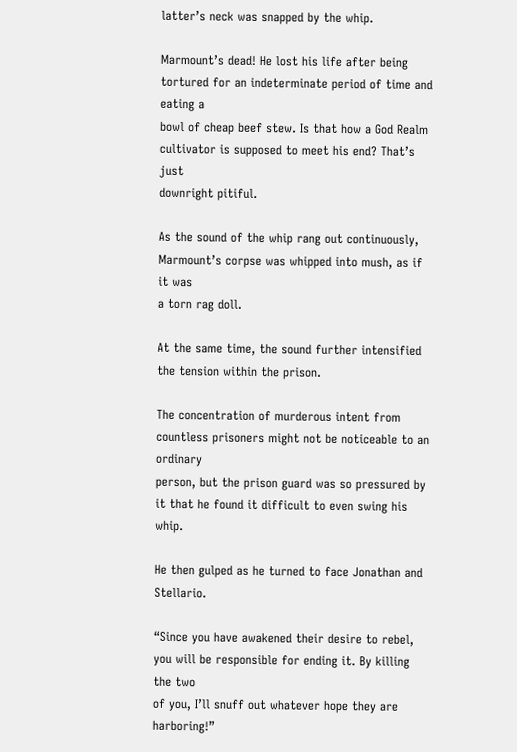latter’s neck was snapped by the whip.

Marmount’s dead! He lost his life after being tortured for an indeterminate period of time and eating a
bowl of cheap beef stew. Is that how a God Realm cultivator is supposed to meet his end? That’s just
downright pitiful.

As the sound of the whip rang out continuously, Marmount’s corpse was whipped into mush, as if it was
a torn rag doll.

At the same time, the sound further intensified the tension within the prison.

The concentration of murderous intent from countless prisoners might not be noticeable to an ordinary
person, but the prison guard was so pressured by it that he found it difficult to even swing his whip.

He then gulped as he turned to face Jonathan and Stellario.

“Since you have awakened their desire to rebel, you will be responsible for ending it. By killing the two
of you, I’ll snuff out whatever hope they are harboring!”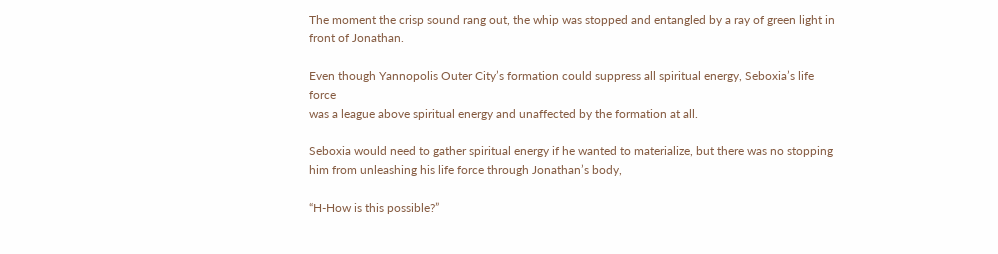The moment the crisp sound rang out, the whip was stopped and entangled by a ray of green light in
front of Jonathan.

Even though Yannopolis Outer City’s formation could suppress all spiritual energy, Seboxia’s life force
was a league above spiritual energy and unaffected by the formation at all.

Seboxia would need to gather spiritual energy if he wanted to materialize, but there was no stopping
him from unleashing his life force through Jonathan’s body,

“H-How is this possible?”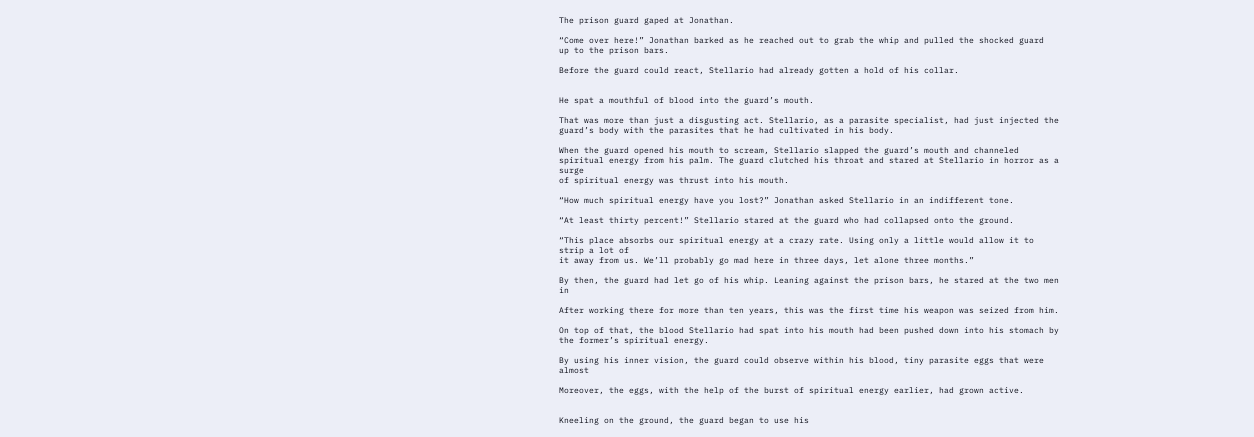The prison guard gaped at Jonathan.

“Come over here!” Jonathan barked as he reached out to grab the whip and pulled the shocked guard
up to the prison bars.

Before the guard could react, Stellario had already gotten a hold of his collar.


He spat a mouthful of blood into the guard’s mouth.

That was more than just a disgusting act. Stellario, as a parasite specialist, had just injected the
guard’s body with the parasites that he had cultivated in his body.

When the guard opened his mouth to scream, Stellario slapped the guard’s mouth and channeled
spiritual energy from his palm. The guard clutched his throat and stared at Stellario in horror as a surge
of spiritual energy was thrust into his mouth.

“How much spiritual energy have you lost?” Jonathan asked Stellario in an indifferent tone.

“At least thirty percent!” Stellario stared at the guard who had collapsed onto the ground.

“This place absorbs our spiritual energy at a crazy rate. Using only a little would allow it to strip a lot of
it away from us. We’ll probably go mad here in three days, let alone three months.”

By then, the guard had let go of his whip. Leaning against the prison bars, he stared at the two men in

After working there for more than ten years, this was the first time his weapon was seized from him.

On top of that, the blood Stellario had spat into his mouth had been pushed down into his stomach by
the former’s spiritual energy.

By using his inner vision, the guard could observe within his blood, tiny parasite eggs that were almost

Moreover, the eggs, with the help of the burst of spiritual energy earlier, had grown active.


Kneeling on the ground, the guard began to use his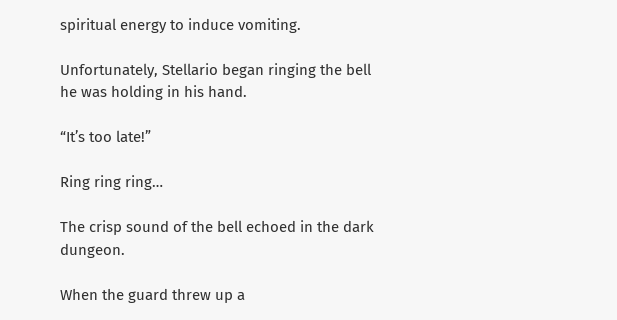spiritual energy to induce vomiting.

Unfortunately, Stellario began ringing the bell he was holding in his hand.

“It’s too late!”

Ring ring ring…

The crisp sound of the bell echoed in the dark dungeon.

When the guard threw up a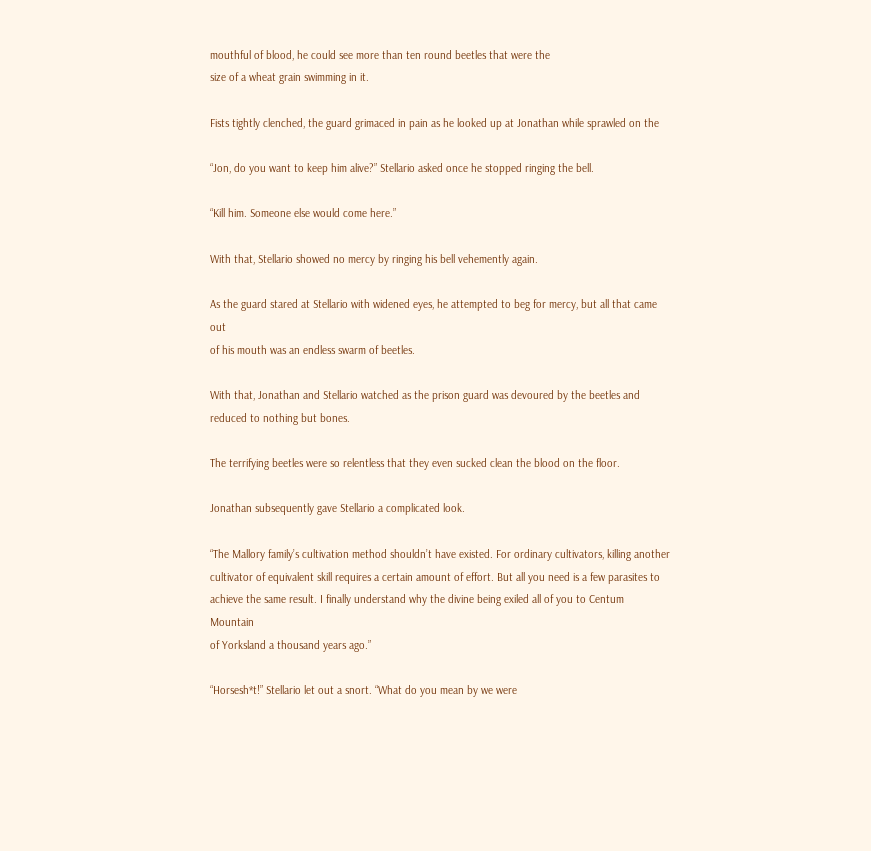mouthful of blood, he could see more than ten round beetles that were the
size of a wheat grain swimming in it.

Fists tightly clenched, the guard grimaced in pain as he looked up at Jonathan while sprawled on the

“Jon, do you want to keep him alive?” Stellario asked once he stopped ringing the bell.

“Kill him. Someone else would come here.”

With that, Stellario showed no mercy by ringing his bell vehemently again.

As the guard stared at Stellario with widened eyes, he attempted to beg for mercy, but all that came out
of his mouth was an endless swarm of beetles.

With that, Jonathan and Stellario watched as the prison guard was devoured by the beetles and
reduced to nothing but bones.

The terrifying beetles were so relentless that they even sucked clean the blood on the floor.

Jonathan subsequently gave Stellario a complicated look.

“The Mallory family’s cultivation method shouldn’t have existed. For ordinary cultivators, killing another
cultivator of equivalent skill requires a certain amount of effort. But all you need is a few parasites to
achieve the same result. I finally understand why the divine being exiled all of you to Centum Mountain
of Yorksland a thousand years ago.”

“Horsesh*t!” Stellario let out a snort. “What do you mean by we were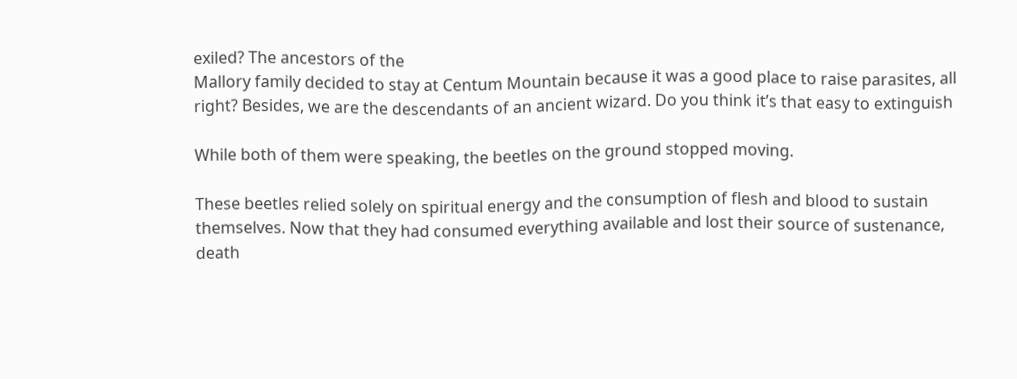exiled? The ancestors of the
Mallory family decided to stay at Centum Mountain because it was a good place to raise parasites, all
right? Besides, we are the descendants of an ancient wizard. Do you think it’s that easy to extinguish

While both of them were speaking, the beetles on the ground stopped moving.

These beetles relied solely on spiritual energy and the consumption of flesh and blood to sustain
themselves. Now that they had consumed everything available and lost their source of sustenance,
death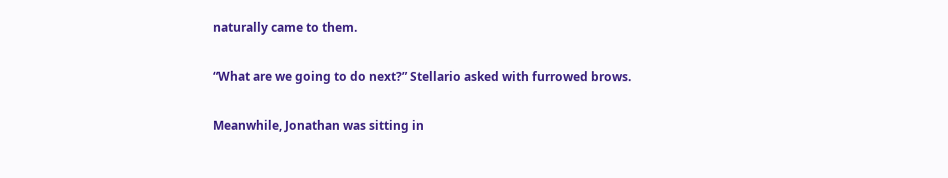naturally came to them.

“What are we going to do next?” Stellario asked with furrowed brows.

Meanwhile, Jonathan was sitting in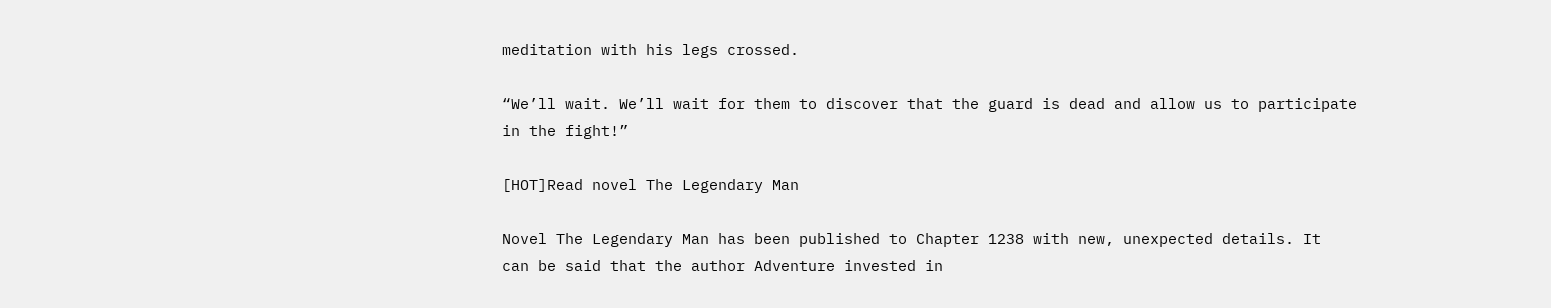meditation with his legs crossed.

“We’ll wait. We’ll wait for them to discover that the guard is dead and allow us to participate in the fight!”

[HOT]Read novel The Legendary Man

Novel The Legendary Man has been published to Chapter 1238 with new, unexpected details. It
can be said that the author Adventure invested in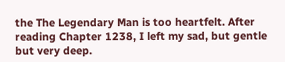the The Legendary Man is too heartfelt. After
reading Chapter 1238, I left my sad, but gentle but very deep.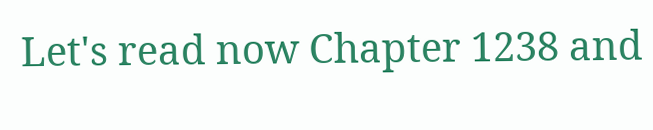Let's read now Chapter 1238 and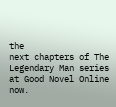the
next chapters of The Legendary Man series at Good Novel Online now.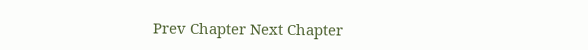Prev Chapter Next Chapter